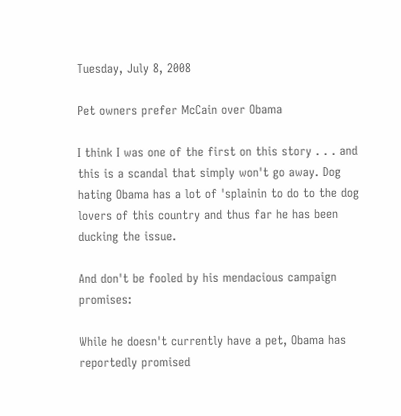Tuesday, July 8, 2008

Pet owners prefer McCain over Obama

I think I was one of the first on this story . . . and this is a scandal that simply won't go away. Dog hating Obama has a lot of 'splainin to do to the dog lovers of this country and thus far he has been ducking the issue.

And don't be fooled by his mendacious campaign promises:

While he doesn't currently have a pet, Obama has reportedly promised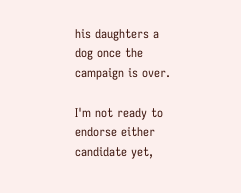his daughters a dog once the campaign is over.

I'm not ready to endorse either candidate yet,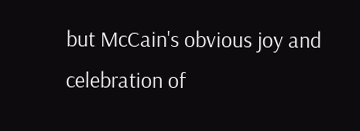but McCain's obvious joy and celebration of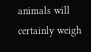animals will certainly weigh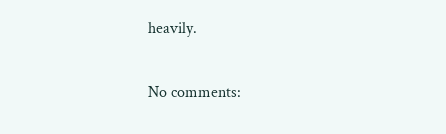heavily.

No comments: